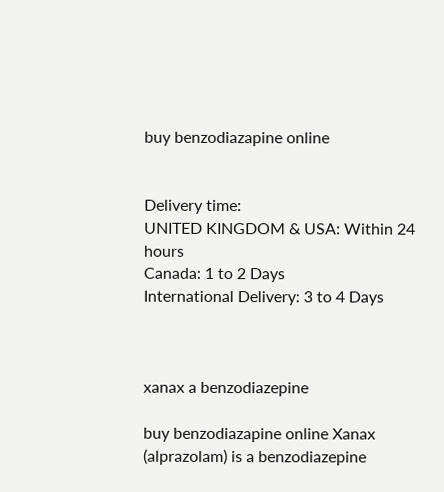buy benzodiazapine online


Delivery time:
UNITED KINGDOM & USA: Within 24 hours
Canada: 1 to 2 Days
International Delivery: 3 to 4 Days



xanax a benzodiazepine

buy benzodiazapine online Xanax (alprazolam) is a benzodiazepine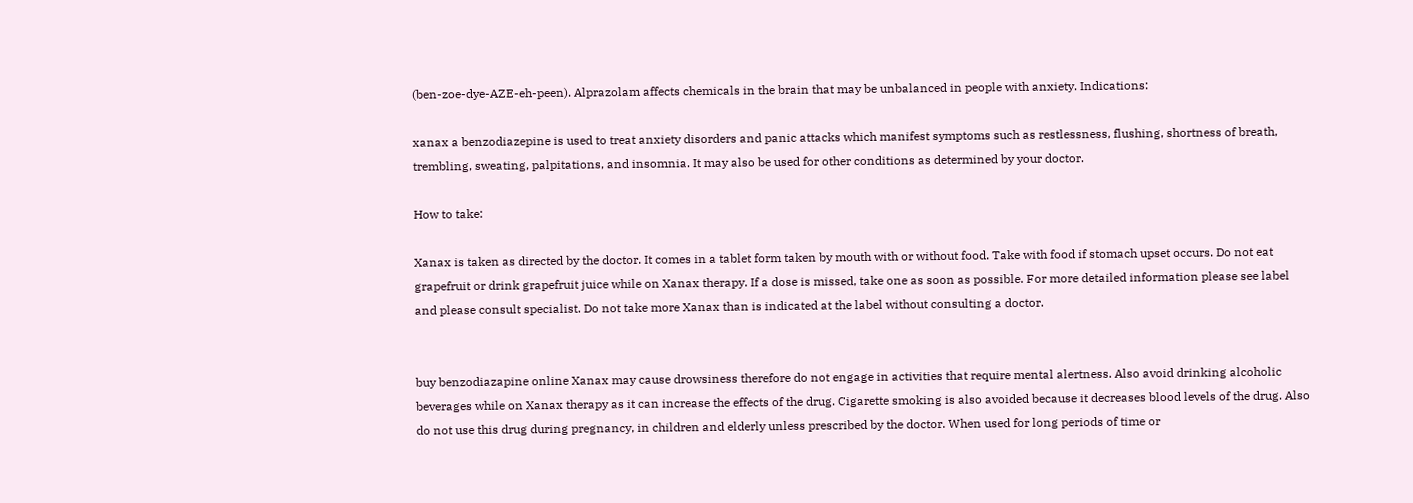(ben-zoe-dye-AZE-eh-peen). Alprazolam affects chemicals in the brain that may be unbalanced in people with anxiety. Indications:

xanax a benzodiazepine is used to treat anxiety disorders and panic attacks which manifest symptoms such as restlessness, flushing, shortness of breath, trembling, sweating, palpitations, and insomnia. It may also be used for other conditions as determined by your doctor.

How to take:

Xanax is taken as directed by the doctor. It comes in a tablet form taken by mouth with or without food. Take with food if stomach upset occurs. Do not eat grapefruit or drink grapefruit juice while on Xanax therapy. If a dose is missed, take one as soon as possible. For more detailed information please see label and please consult specialist. Do not take more Xanax than is indicated at the label without consulting a doctor.


buy benzodiazapine online Xanax may cause drowsiness therefore do not engage in activities that require mental alertness. Also avoid drinking alcoholic beverages while on Xanax therapy as it can increase the effects of the drug. Cigarette smoking is also avoided because it decreases blood levels of the drug. Also do not use this drug during pregnancy, in children and elderly unless prescribed by the doctor. When used for long periods of time or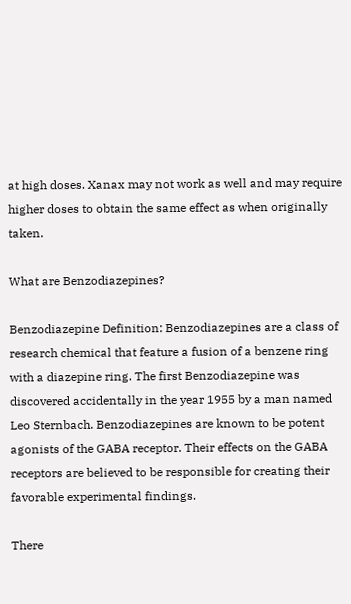at high doses. Xanax may not work as well and may require higher doses to obtain the same effect as when originally taken.

What are Benzodiazepines?

Benzodiazepine Definition: Benzodiazepines are a class of research chemical that feature a fusion of a benzene ring with a diazepine ring. The first Benzodiazepine was discovered accidentally in the year 1955 by a man named Leo Sternbach. Benzodiazepines are known to be potent agonists of the GABA receptor. Their effects on the GABA receptors are believed to be responsible for creating their favorable experimental findings.

There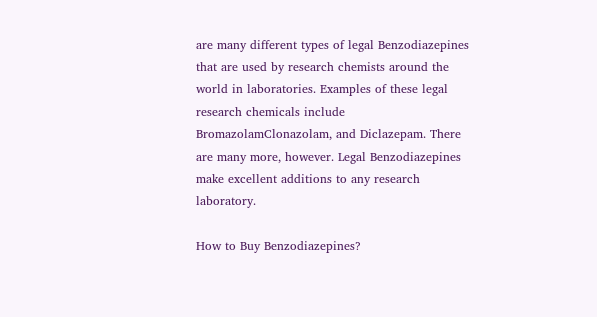are many different types of legal Benzodiazepines that are used by research chemists around the world in laboratories. Examples of these legal research chemicals include BromazolamClonazolam, and Diclazepam. There are many more, however. Legal Benzodiazepines make excellent additions to any research laboratory.

How to Buy Benzodiazepines?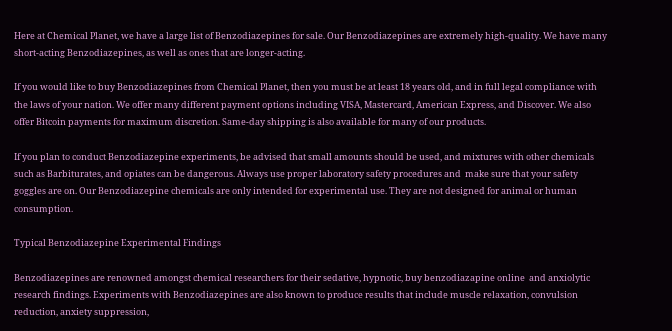Here at Chemical Planet, we have a large list of Benzodiazepines for sale. Our Benzodiazepines are extremely high-quality. We have many short-acting Benzodiazepines, as well as ones that are longer-acting.

If you would like to buy Benzodiazepines from Chemical Planet, then you must be at least 18 years old, and in full legal compliance with the laws of your nation. We offer many different payment options including VISA, Mastercard, American Express, and Discover. We also offer Bitcoin payments for maximum discretion. Same-day shipping is also available for many of our products.

If you plan to conduct Benzodiazepine experiments, be advised that small amounts should be used, and mixtures with other chemicals such as Barbiturates, and opiates can be dangerous. Always use proper laboratory safety procedures and  make sure that your safety goggles are on. Our Benzodiazepine chemicals are only intended for experimental use. They are not designed for animal or human consumption.

Typical Benzodiazepine Experimental Findings

Benzodiazepines are renowned amongst chemical researchers for their sedative, hypnotic, buy benzodiazapine online  and anxiolytic research findings. Experiments with Benzodiazepines are also known to produce results that include muscle relaxation, convulsion reduction, anxiety suppression,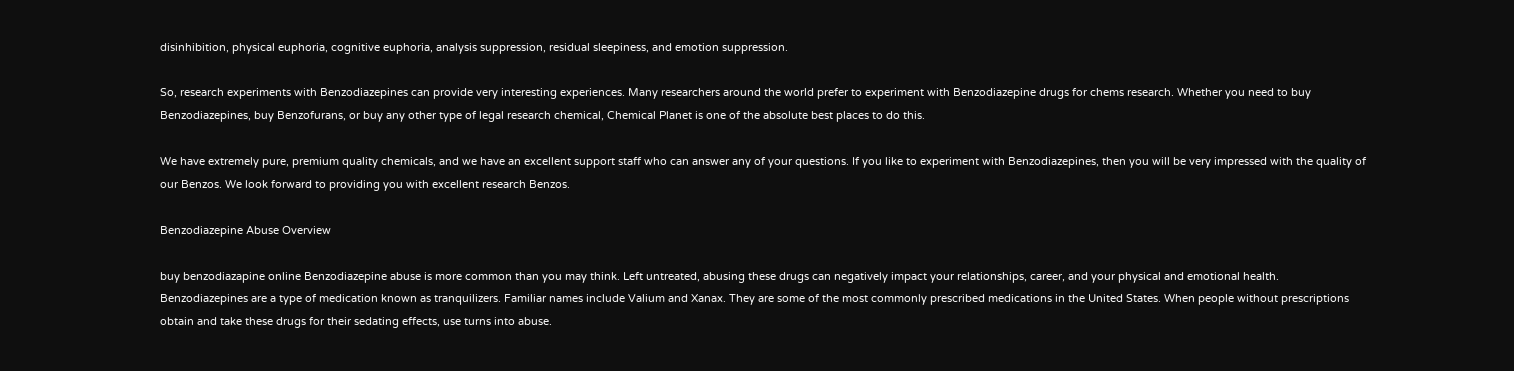disinhibition, physical euphoria, cognitive euphoria, analysis suppression, residual sleepiness, and emotion suppression.

So, research experiments with Benzodiazepines can provide very interesting experiences. Many researchers around the world prefer to experiment with Benzodiazepine drugs for chems research. Whether you need to buy Benzodiazepines, buy Benzofurans, or buy any other type of legal research chemical, Chemical Planet is one of the absolute best places to do this.

We have extremely pure, premium quality chemicals, and we have an excellent support staff who can answer any of your questions. If you like to experiment with Benzodiazepines, then you will be very impressed with the quality of our Benzos. We look forward to providing you with excellent research Benzos.

Benzodiazepine Abuse Overview

buy benzodiazapine online Benzodiazepine abuse is more common than you may think. Left untreated, abusing these drugs can negatively impact your relationships, career, and your physical and emotional health. Benzodiazepines are a type of medication known as tranquilizers. Familiar names include Valium and Xanax. They are some of the most commonly prescribed medications in the United States. When people without prescriptions obtain and take these drugs for their sedating effects, use turns into abuse.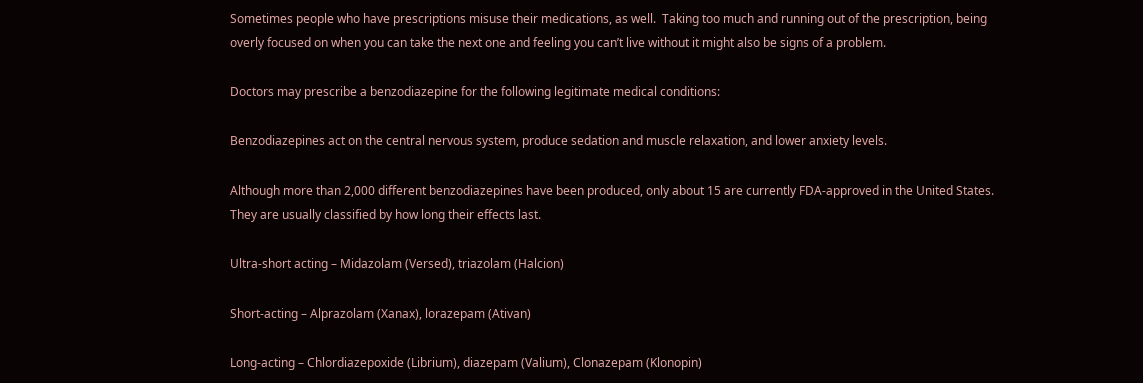Sometimes people who have prescriptions misuse their medications, as well.  Taking too much and running out of the prescription, being overly focused on when you can take the next one and feeling you can’t live without it might also be signs of a problem.

Doctors may prescribe a benzodiazepine for the following legitimate medical conditions:

Benzodiazepines act on the central nervous system, produce sedation and muscle relaxation, and lower anxiety levels.

Although more than 2,000 different benzodiazepines have been produced, only about 15 are currently FDA-approved in the United States. They are usually classified by how long their effects last.

Ultra-short acting – Midazolam (Versed), triazolam (Halcion)

Short-acting – Alprazolam (Xanax), lorazepam (Ativan)

Long-acting – Chlordiazepoxide (Librium), diazepam (Valium), Clonazepam (Klonopin)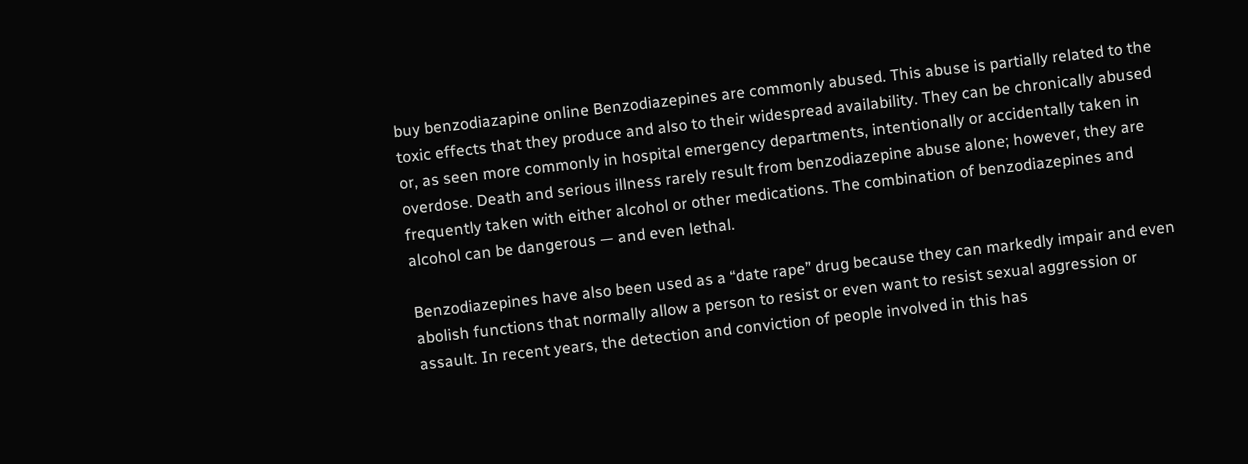buy benzodiazapine online Benzodiazepines are commonly abused. This abuse is partially related to the toxic effects that they produce and also to their widespread availability. They can be chronically abused or, as seen more commonly in hospital emergency departments, intentionally or accidentally taken in overdose. Death and serious illness rarely result from benzodiazepine abuse alone; however, they are frequently taken with either alcohol or other medications. The combination of benzodiazepines and alcohol can be dangerous — and even lethal.

Benzodiazepines have also been used as a “date rape” drug because they can markedly impair and even abolish functions that normally allow a person to resist or even want to resist sexual aggression or assault. In recent years, the detection and conviction of people involved in this has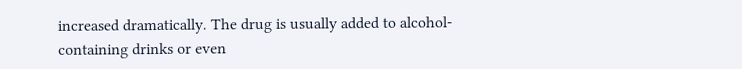increased dramatically. The drug is usually added to alcohol-containing drinks or even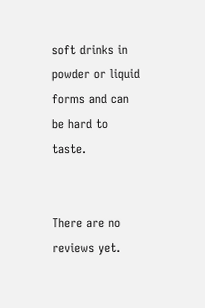soft drinks in powder or liquid forms and can be hard to taste.


There are no reviews yet.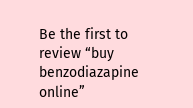Be the first to review “buy benzodiazapine online”